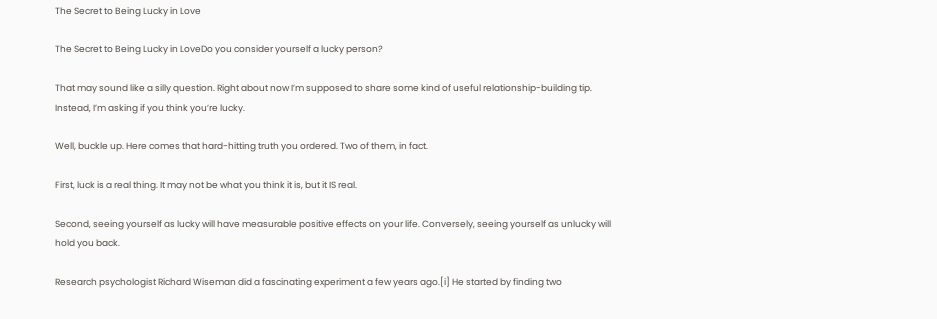The Secret to Being Lucky in Love

The Secret to Being Lucky in LoveDo you consider yourself a lucky person?

That may sound like a silly question. Right about now I’m supposed to share some kind of useful relationship-building tip. Instead, I’m asking if you think you’re lucky.

Well, buckle up. Here comes that hard-hitting truth you ordered. Two of them, in fact.

First, luck is a real thing. It may not be what you think it is, but it IS real.

Second, seeing yourself as lucky will have measurable positive effects on your life. Conversely, seeing yourself as unlucky will hold you back.

Research psychologist Richard Wiseman did a fascinating experiment a few years ago.[i] He started by finding two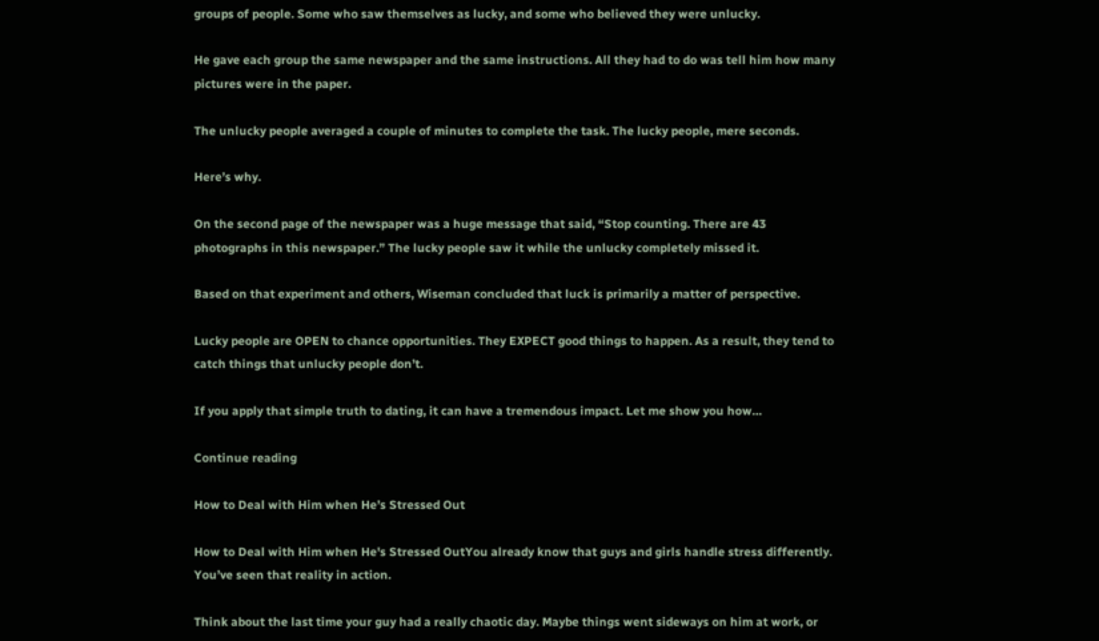groups of people. Some who saw themselves as lucky, and some who believed they were unlucky.

He gave each group the same newspaper and the same instructions. All they had to do was tell him how many pictures were in the paper.

The unlucky people averaged a couple of minutes to complete the task. The lucky people, mere seconds.

Here’s why.

On the second page of the newspaper was a huge message that said, “Stop counting. There are 43 photographs in this newspaper.” The lucky people saw it while the unlucky completely missed it.

Based on that experiment and others, Wiseman concluded that luck is primarily a matter of perspective.

Lucky people are OPEN to chance opportunities. They EXPECT good things to happen. As a result, they tend to catch things that unlucky people don’t.

If you apply that simple truth to dating, it can have a tremendous impact. Let me show you how…

Continue reading

How to Deal with Him when He’s Stressed Out

How to Deal with Him when He's Stressed OutYou already know that guys and girls handle stress differently. You’ve seen that reality in action.

Think about the last time your guy had a really chaotic day. Maybe things went sideways on him at work, or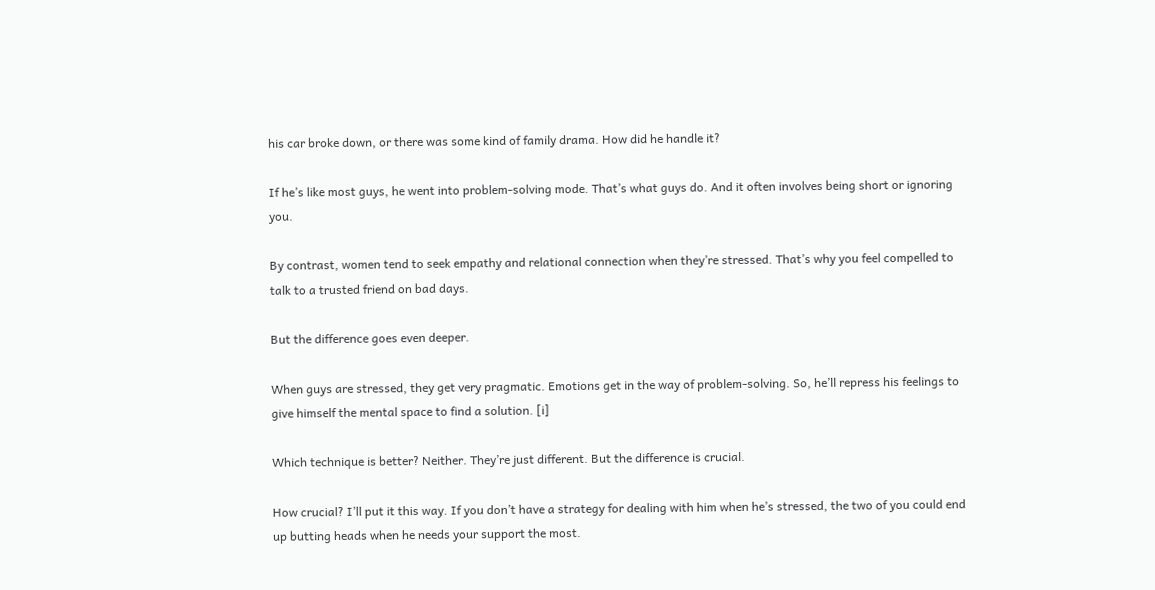his car broke down, or there was some kind of family drama. How did he handle it?

If he’s like most guys, he went into problem-solving mode. That’s what guys do. And it often involves being short or ignoring you.

By contrast, women tend to seek empathy and relational connection when they’re stressed. That’s why you feel compelled to talk to a trusted friend on bad days.

But the difference goes even deeper.

When guys are stressed, they get very pragmatic. Emotions get in the way of problem-solving. So, he’ll repress his feelings to give himself the mental space to find a solution. [i]

Which technique is better? Neither. They’re just different. But the difference is crucial.

How crucial? I’ll put it this way. If you don’t have a strategy for dealing with him when he’s stressed, the two of you could end up butting heads when he needs your support the most.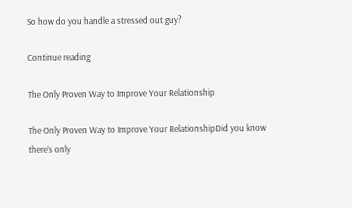So how do you handle a stressed out guy?

Continue reading

The Only Proven Way to Improve Your Relationship

The Only Proven Way to Improve Your RelationshipDid you know there’s only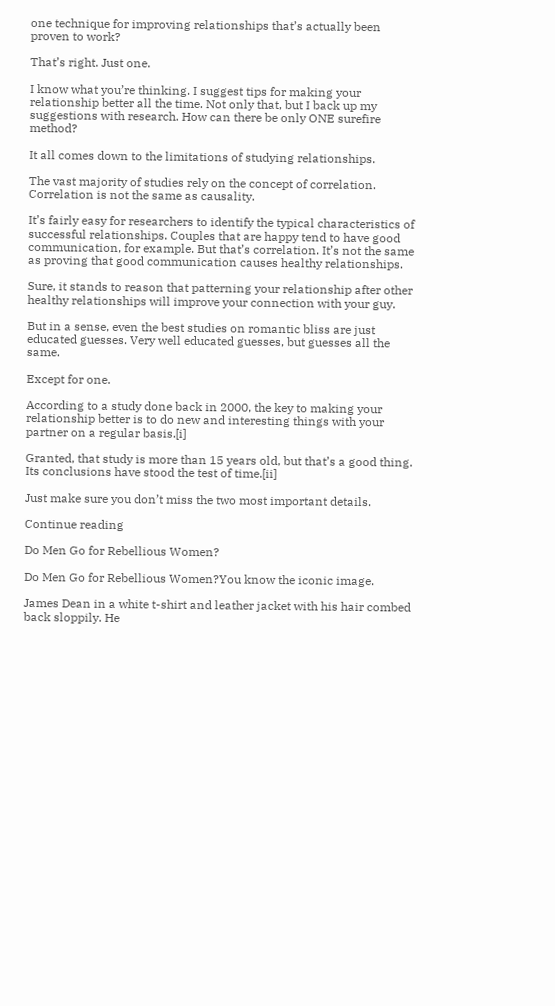one technique for improving relationships that’s actually been proven to work?

That’s right. Just one.

I know what you’re thinking. I suggest tips for making your relationship better all the time. Not only that, but I back up my suggestions with research. How can there be only ONE surefire method?

It all comes down to the limitations of studying relationships.

The vast majority of studies rely on the concept of correlation. Correlation is not the same as causality.

It’s fairly easy for researchers to identify the typical characteristics of successful relationships. Couples that are happy tend to have good communication, for example. But that’s correlation. It’s not the same as proving that good communication causes healthy relationships.

Sure, it stands to reason that patterning your relationship after other healthy relationships will improve your connection with your guy.

But in a sense, even the best studies on romantic bliss are just educated guesses. Very well educated guesses, but guesses all the same.

Except for one.

According to a study done back in 2000, the key to making your relationship better is to do new and interesting things with your partner on a regular basis.[i]

Granted, that study is more than 15 years old, but that’s a good thing. Its conclusions have stood the test of time.[ii]

Just make sure you don’t miss the two most important details.

Continue reading

Do Men Go for Rebellious Women?

Do Men Go for Rebellious Women?You know the iconic image.

James Dean in a white t-shirt and leather jacket with his hair combed back sloppily. He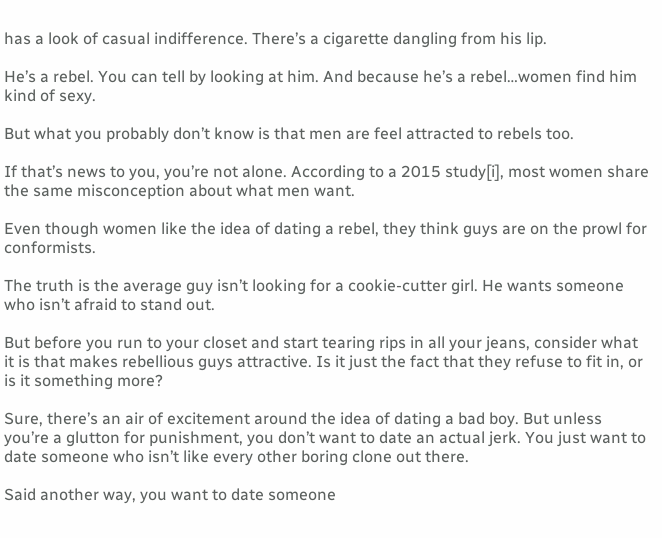has a look of casual indifference. There’s a cigarette dangling from his lip.

He’s a rebel. You can tell by looking at him. And because he’s a rebel…women find him kind of sexy.

But what you probably don’t know is that men are feel attracted to rebels too.

If that’s news to you, you’re not alone. According to a 2015 study[i], most women share the same misconception about what men want.

Even though women like the idea of dating a rebel, they think guys are on the prowl for conformists.

The truth is the average guy isn’t looking for a cookie-cutter girl. He wants someone who isn’t afraid to stand out.

But before you run to your closet and start tearing rips in all your jeans, consider what it is that makes rebellious guys attractive. Is it just the fact that they refuse to fit in, or is it something more?

Sure, there’s an air of excitement around the idea of dating a bad boy. But unless you’re a glutton for punishment, you don’t want to date an actual jerk. You just want to date someone who isn’t like every other boring clone out there.

Said another way, you want to date someone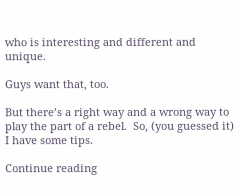who is interesting and different and unique.

Guys want that, too.

But there’s a right way and a wrong way to play the part of a rebel.  So, (you guessed it) I have some tips.

Continue reading